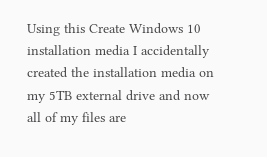Using this Create Windows 10 installation media I accidentally created the installation media on my 5TB external drive and now all of my files are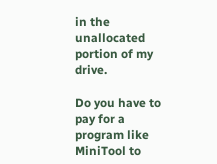in the unallocated portion of my drive.

Do you have to pay for a program like MiniTool to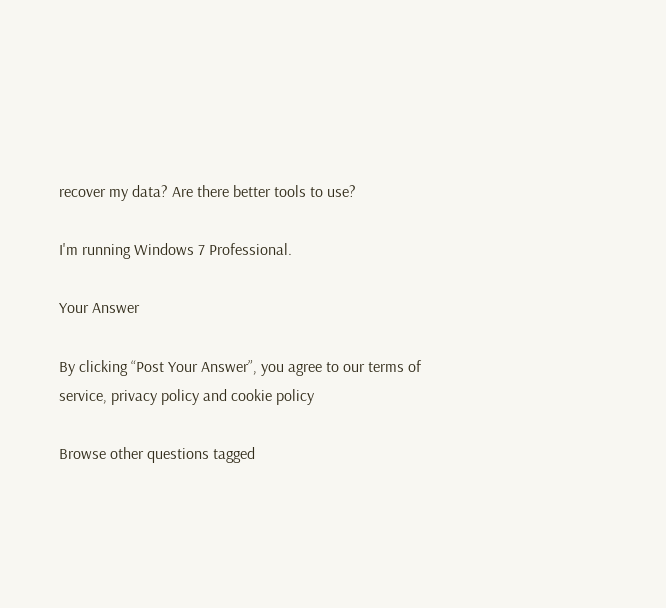recover my data? Are there better tools to use?

I'm running Windows 7 Professional.

Your Answer

By clicking “Post Your Answer”, you agree to our terms of service, privacy policy and cookie policy

Browse other questions tagged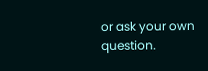or ask your own question.